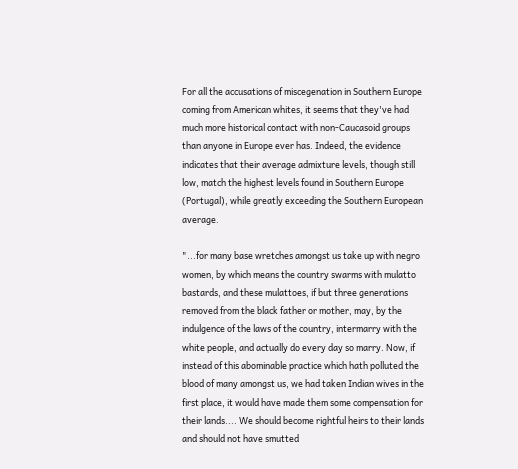For all the accusations of miscegenation in Southern Europe coming from American whites, it seems that they've had much more historical contact with non-Caucasoid groups than anyone in Europe ever has. Indeed, the evidence indicates that their average admixture levels, though still low, match the highest levels found in Southern Europe (Portugal), while greatly exceeding the Southern European average.

"...for many base wretches amongst us take up with negro women, by which means the country swarms with mulatto bastards, and these mulattoes, if but three generations removed from the black father or mother, may, by the indulgence of the laws of the country, intermarry with the white people, and actually do every day so marry. Now, if instead of this abominable practice which hath polluted the blood of many amongst us, we had taken Indian wives in the first place, it would have made them some compensation for their lands.... We should become rightful heirs to their lands and should not have smutted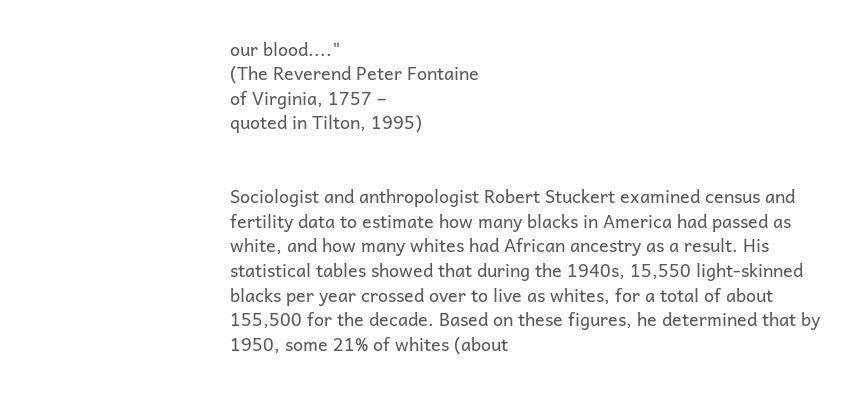our blood...."
(The Reverend Peter Fontaine
of Virginia, 1757 –
quoted in Tilton, 1995)


Sociologist and anthropologist Robert Stuckert examined census and fertility data to estimate how many blacks in America had passed as white, and how many whites had African ancestry as a result. His statistical tables showed that during the 1940s, 15,550 light-skinned blacks per year crossed over to live as whites, for a total of about 155,500 for the decade. Based on these figures, he determined that by 1950, some 21% of whites (about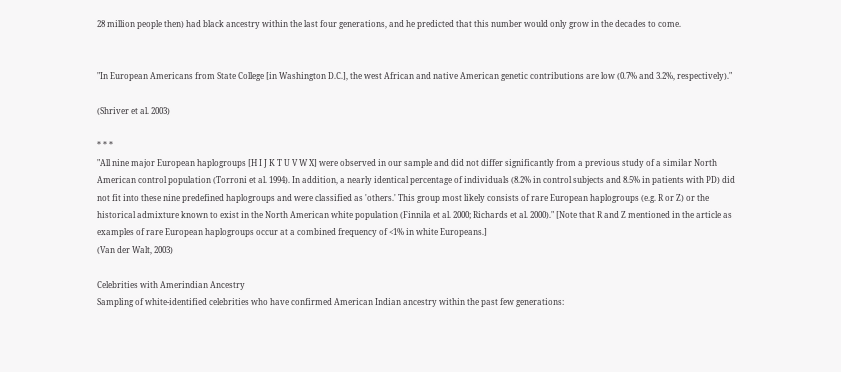28 million people then) had black ancestry within the last four generations, and he predicted that this number would only grow in the decades to come.


"In European Americans from State College [in Washington D.C.], the west African and native American genetic contributions are low (0.7% and 3.2%, respectively)."

(Shriver et al. 2003)

* * *
"All nine major European haplogroups [H I J K T U V W X] were observed in our sample and did not differ significantly from a previous study of a similar North American control population (Torroni et al. 1994). In addition, a nearly identical percentage of individuals (8.2% in control subjects and 8.5% in patients with PD) did not fit into these nine predefined haplogroups and were classified as 'others.' This group most likely consists of rare European haplogroups (e.g. R or Z) or the historical admixture known to exist in the North American white population (Finnila et al. 2000; Richards et al. 2000)." [Note that R and Z mentioned in the article as examples of rare European haplogroups occur at a combined frequency of <1% in white Europeans.]
(Van der Walt, 2003)

Celebrities with Amerindian Ancestry
Sampling of white-identified celebrities who have confirmed American Indian ancestry within the past few generations: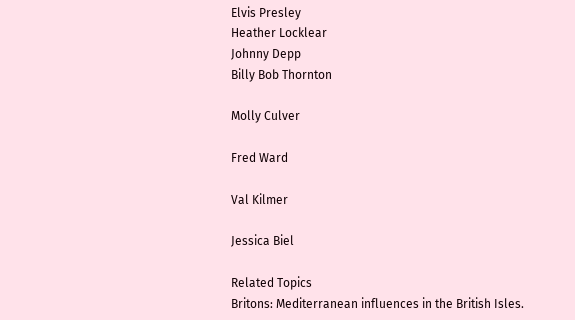Elvis Presley
Heather Locklear
Johnny Depp
Billy Bob Thornton

Molly Culver

Fred Ward

Val Kilmer

Jessica Biel

Related Topics
Britons: Mediterranean influences in the British Isles.